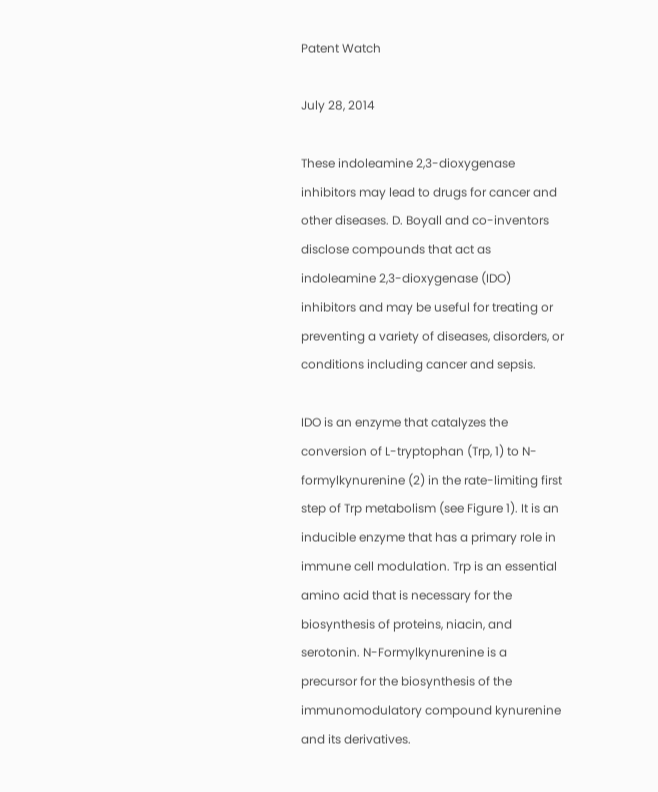Patent Watch

July 28, 2014

These indoleamine 2,3-dioxygenase inhibitors may lead to drugs for cancer and other diseases. D. Boyall and co-inventors disclose compounds that act as indoleamine 2,3-dioxygenase (IDO) inhibitors and may be useful for treating or preventing a variety of diseases, disorders, or conditions including cancer and sepsis.

IDO is an enzyme that catalyzes the conversion of L-tryptophan (Trp, 1) to N-formylkynurenine (2) in the rate-limiting first step of Trp metabolism (see Figure 1). It is an inducible enzyme that has a primary role in immune cell modulation. Trp is an essential amino acid that is necessary for the biosynthesis of proteins, niacin, and serotonin. N-Formylkynurenine is a precursor for the biosynthesis of the immunomodulatory compound kynurenine and its derivatives.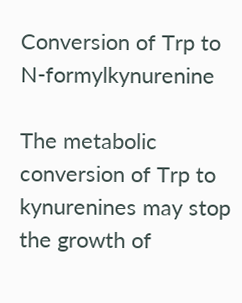Conversion of Trp to N-formylkynurenine

The metabolic conversion of Trp to kynurenines may stop the growth of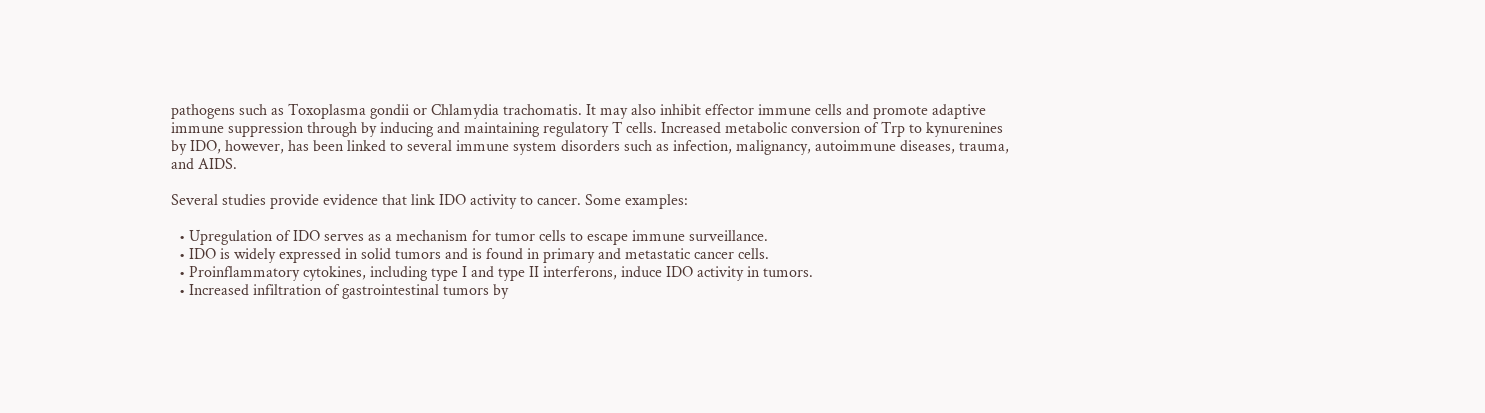pathogens such as Toxoplasma gondii or Chlamydia trachomatis. It may also inhibit effector immune cells and promote adaptive immune suppression through by inducing and maintaining regulatory T cells. Increased metabolic conversion of Trp to kynurenines by IDO, however, has been linked to several immune system disorders such as infection, malignancy, autoimmune diseases, trauma, and AIDS.

Several studies provide evidence that link IDO activity to cancer. Some examples:

  • Upregulation of IDO serves as a mechanism for tumor cells to escape immune surveillance.
  • IDO is widely expressed in solid tumors and is found in primary and metastatic cancer cells.
  • Proinflammatory cytokines, including type I and type II interferons, induce IDO activity in tumors.
  • Increased infiltration of gastrointestinal tumors by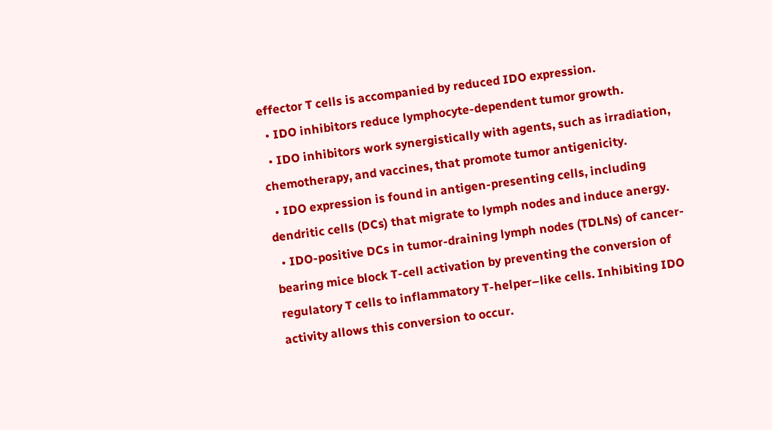effector T cells is accompanied by reduced IDO expression.
  • IDO inhibitors reduce lymphocyte-dependent tumor growth.
  • IDO inhibitors work synergistically with agents, such as irradiation, chemotherapy, and vaccines, that promote tumor antigenicity.
  • IDO expression is found in antigen-presenting cells, including dendritic cells (DCs) that migrate to lymph nodes and induce anergy.
  • IDO-positive DCs in tumor-draining lymph nodes (TDLNs) of cancer-bearing mice block T-cell activation by preventing the conversion of regulatory T cells to inflammatory T-helper–like cells. Inhibiting IDO activity allows this conversion to occur.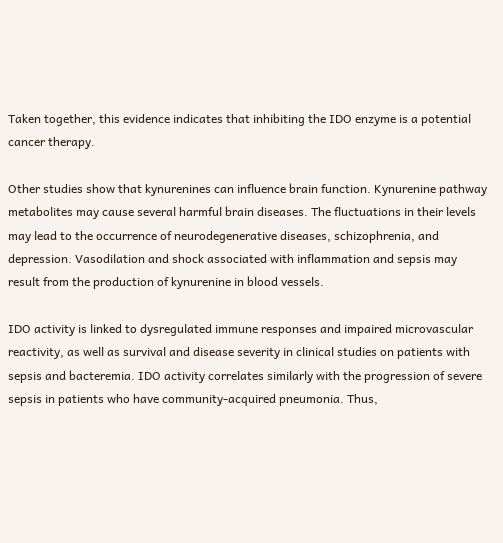Taken together, this evidence indicates that inhibiting the IDO enzyme is a potential cancer therapy.

Other studies show that kynurenines can influence brain function. Kynurenine pathway metabolites may cause several harmful brain diseases. The fluctuations in their levels may lead to the occurrence of neurodegenerative diseases, schizophrenia, and depression. Vasodilation and shock associated with inflammation and sepsis may result from the production of kynurenine in blood vessels.

IDO activity is linked to dysregulated immune responses and impaired microvascular reactivity, as well as survival and disease severity in clinical studies on patients with sepsis and bacteremia. IDO activity correlates similarly with the progression of severe sepsis in patients who have community-acquired pneumonia. Thus,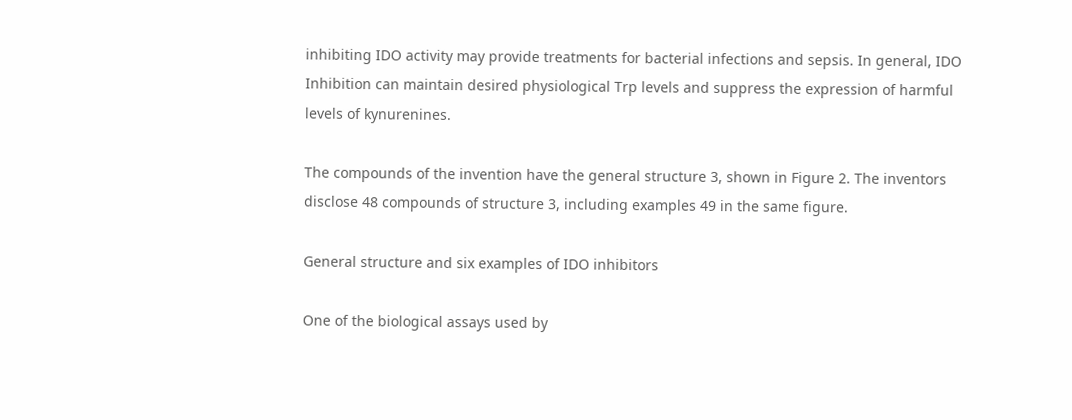inhibiting IDO activity may provide treatments for bacterial infections and sepsis. In general, IDO Inhibition can maintain desired physiological Trp levels and suppress the expression of harmful levels of kynurenines.

The compounds of the invention have the general structure 3, shown in Figure 2. The inventors disclose 48 compounds of structure 3, including examples 49 in the same figure.

General structure and six examples of IDO inhibitors

One of the biological assays used by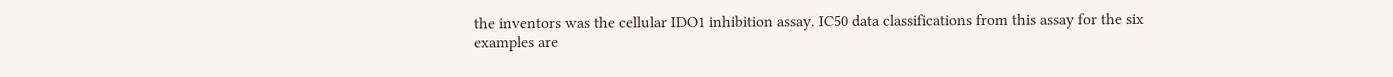the inventors was the cellular IDO1 inhibition assay. IC50 data classifications from this assay for the six examples are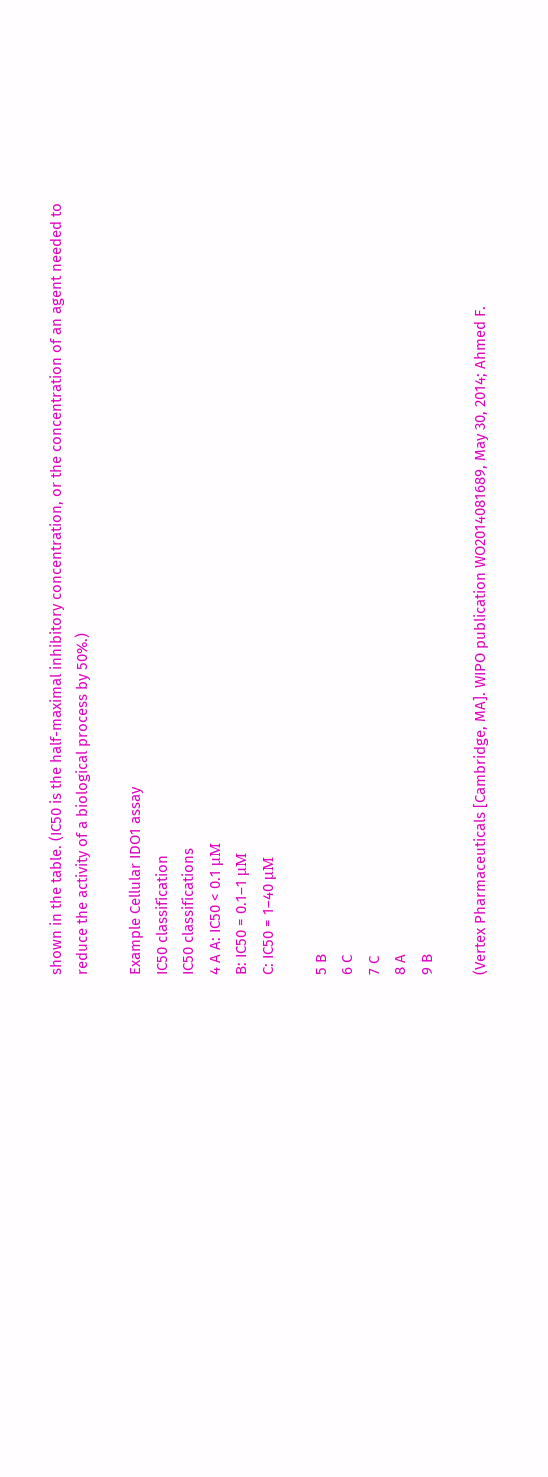shown in the table. (IC50 is the half-maximal inhibitory concentration, or the concentration of an agent needed to reduce the activity of a biological process by 50%.)

Example Cellular IDO1 assay
IC50 classification
IC50 classifications
4 A A: IC50 < 0.1 μΜ
B: IC50 = 0.1–1 μΜ
C: IC50 = 1–40 μΜ

5 B
6 C
7 C
8 A
9 B

(Vertex Pharmaceuticals [Cambridge, MA]. WIPO publication WO2014081689, May 30, 2014; Ahmed F.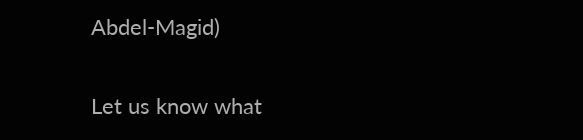Abdel-Magid)

Let us know what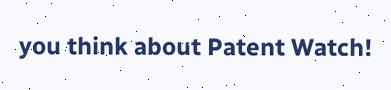you think about Patent Watch!